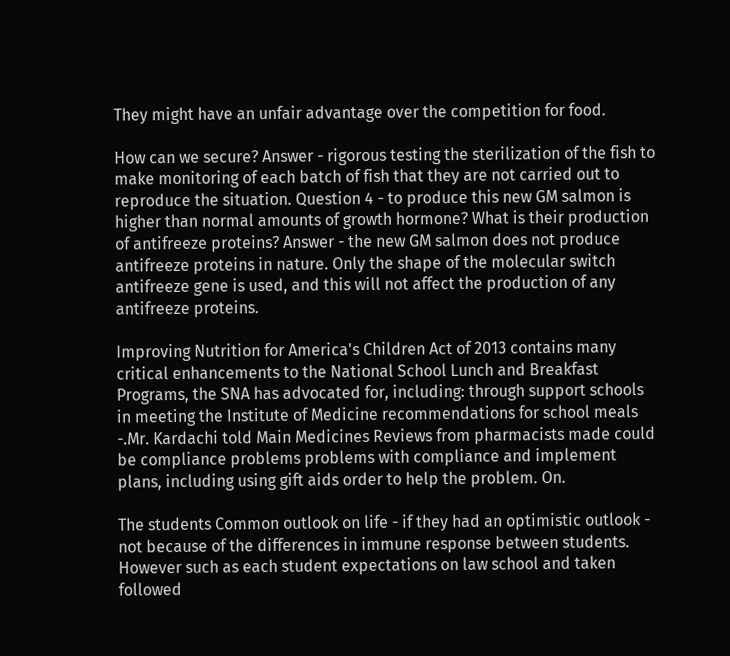They might have an unfair advantage over the competition for food.

How can we secure? Answer - rigorous testing the sterilization of the fish to make monitoring of each batch of fish that they are not carried out to reproduce the situation. Question 4 - to produce this new GM salmon is higher than normal amounts of growth hormone? What is their production of antifreeze proteins? Answer - the new GM salmon does not produce antifreeze proteins in nature. Only the shape of the molecular switch antifreeze gene is used, and this will not affect the production of any antifreeze proteins.

Improving Nutrition for America's Children Act of 2013 contains many critical enhancements to the National School Lunch and Breakfast Programs, the SNA has advocated for, including: through support schools in meeting the Institute of Medicine recommendations for school meals -.Mr. Kardachi told Main Medicines Reviews from pharmacists made could be compliance problems problems with compliance and implement plans, including using gift aids order to help the problem. On.

The students Common outlook on life - if they had an optimistic outlook - not because of the differences in immune response between students. However such as each student expectations on law school and taken followed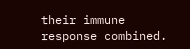their immune response combined.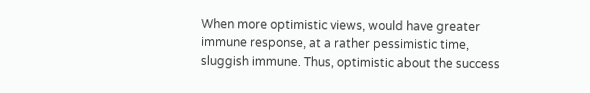When more optimistic views, would have greater immune response, at a rather pessimistic time, sluggish immune. Thus, optimistic about the success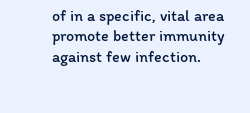of in a specific, vital area promote better immunity against few infection.